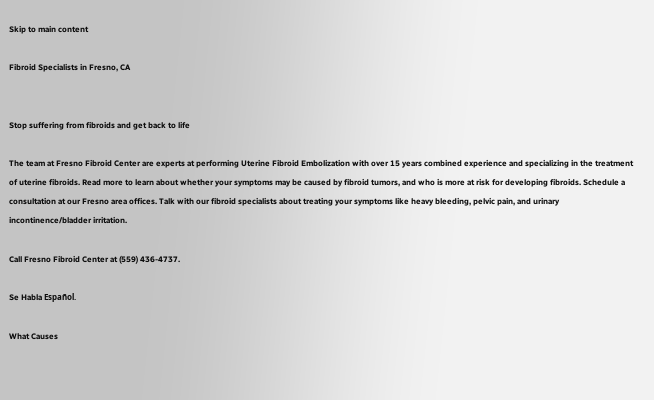Skip to main content

Fibroid Specialists in Fresno, CA


Stop suffering from fibroids and get back to life

The team at Fresno Fibroid Center are experts at performing Uterine Fibroid Embolization with over 15 years combined experience and specializing in the treatment of uterine fibroids. Read more to learn about whether your symptoms may be caused by fibroid tumors, and who is more at risk for developing fibroids. Schedule a consultation at our Fresno area offices. Talk with our fibroid specialists about treating your symptoms like heavy bleeding, pelvic pain, and urinary incontinence/bladder irritation.

Call Fresno Fibroid Center at (559) 436-4737.

Se Habla Español.

What Causes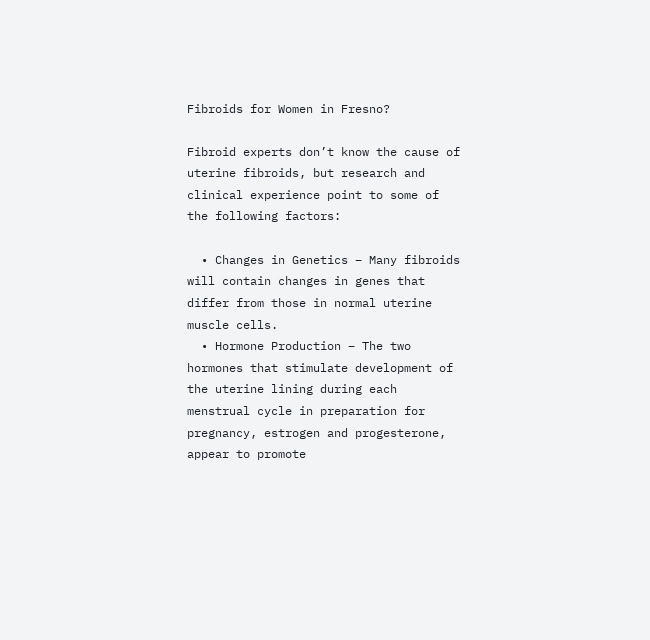Fibroids for Women in Fresno?

Fibroid experts don’t know the cause of uterine fibroids, but research and clinical experience point to some of the following factors:

  • Changes in Genetics – Many fibroids will contain changes in genes that differ from those in normal uterine muscle cells.
  • Hormone Production – The two hormones that stimulate development of the uterine lining during each menstrual cycle in preparation for pregnancy, estrogen and progesterone, appear to promote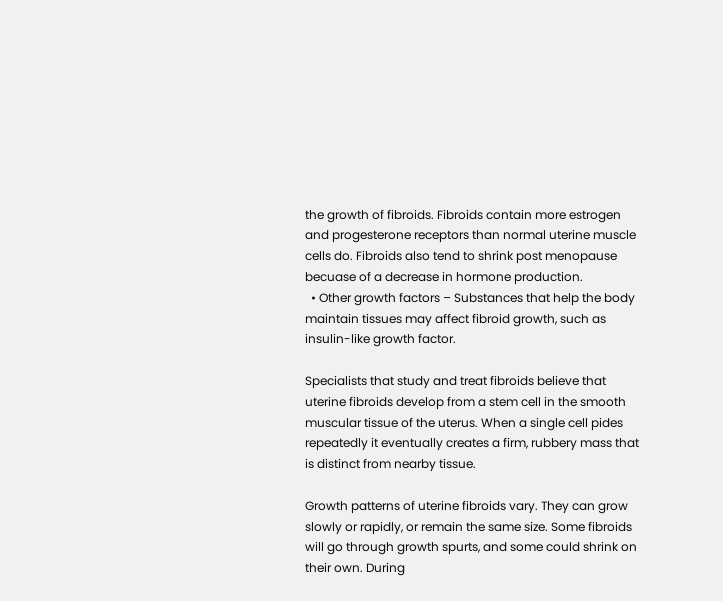the growth of fibroids. Fibroids contain more estrogen and progesterone receptors than normal uterine muscle cells do. Fibroids also tend to shrink post menopause becuase of a decrease in hormone production.
  • Other growth factors – Substances that help the body maintain tissues may affect fibroid growth, such as insulin-like growth factor.

Specialists that study and treat fibroids believe that uterine fibroids develop from a stem cell in the smooth muscular tissue of the uterus. When a single cell pides repeatedly it eventually creates a firm, rubbery mass that is distinct from nearby tissue.

Growth patterns of uterine fibroids vary. They can grow slowly or rapidly, or remain the same size. Some fibroids will go through growth spurts, and some could shrink on their own. During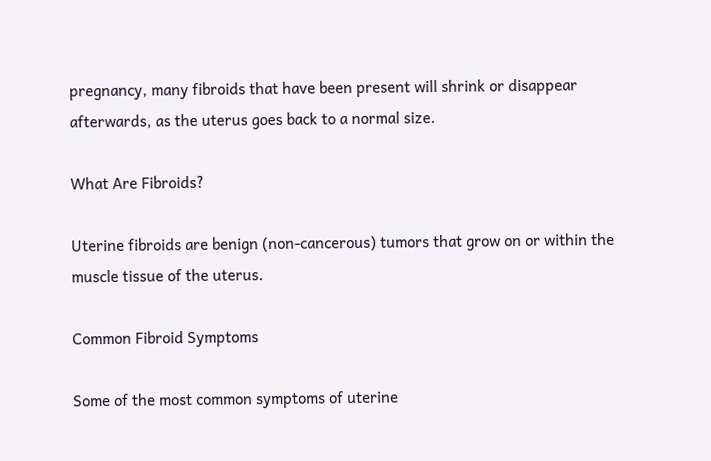pregnancy, many fibroids that have been present will shrink or disappear afterwards, as the uterus goes back to a normal size.

What Are Fibroids?

Uterine fibroids are benign (non-cancerous) tumors that grow on or within the muscle tissue of the uterus.

Common Fibroid Symptoms

Some of the most common symptoms of uterine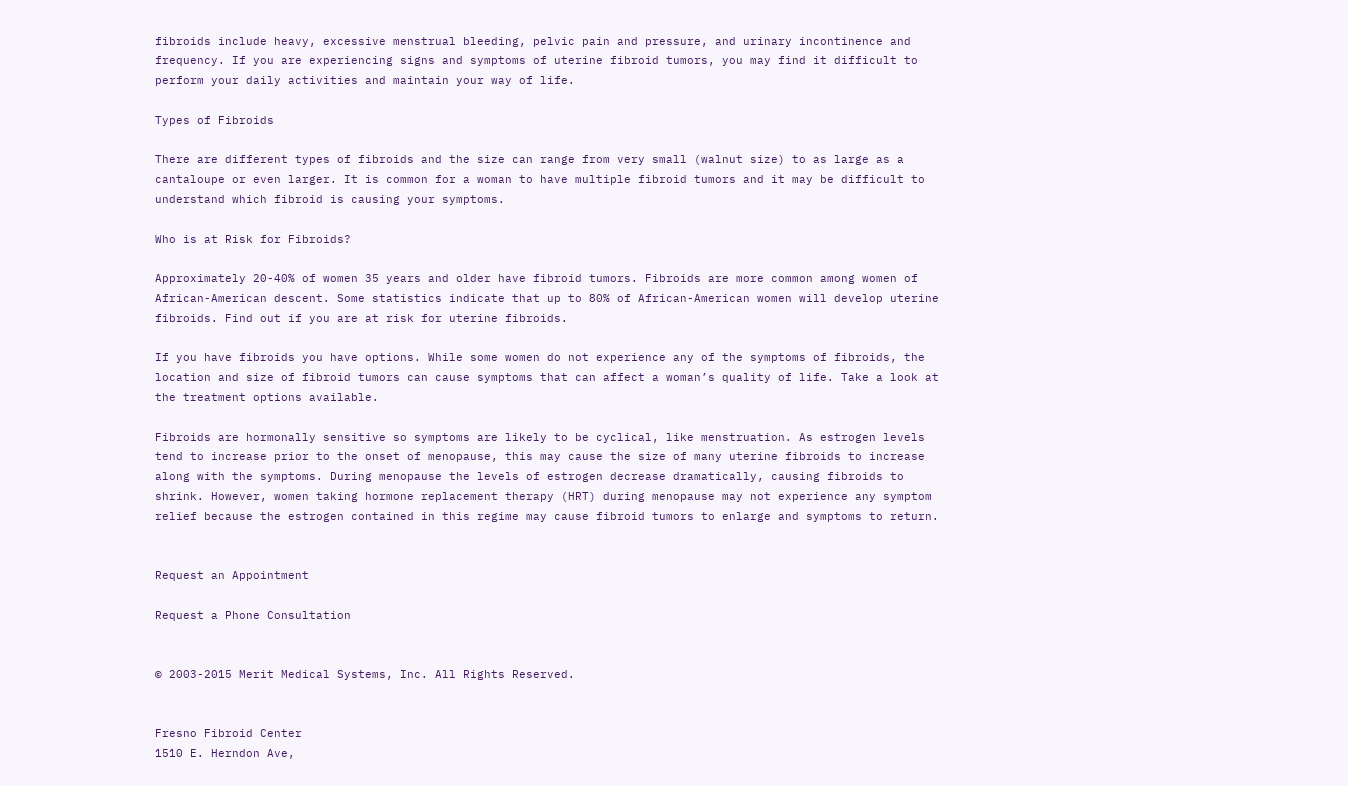fibroids include heavy, excessive menstrual bleeding, pelvic pain and pressure, and urinary incontinence and frequency. If you are experiencing signs and symptoms of uterine fibroid tumors, you may find it difficult to perform your daily activities and maintain your way of life.

Types of Fibroids

There are different types of fibroids and the size can range from very small (walnut size) to as large as a cantaloupe or even larger. It is common for a woman to have multiple fibroid tumors and it may be difficult to understand which fibroid is causing your symptoms.

Who is at Risk for Fibroids?

Approximately 20-40% of women 35 years and older have fibroid tumors. Fibroids are more common among women of African-American descent. Some statistics indicate that up to 80% of African-American women will develop uterine fibroids. Find out if you are at risk for uterine fibroids.

If you have fibroids you have options. While some women do not experience any of the symptoms of fibroids, the location and size of fibroid tumors can cause symptoms that can affect a woman’s quality of life. Take a look at the treatment options available.

Fibroids are hormonally sensitive so symptoms are likely to be cyclical, like menstruation. As estrogen levels tend to increase prior to the onset of menopause, this may cause the size of many uterine fibroids to increase along with the symptoms. During menopause the levels of estrogen decrease dramatically, causing fibroids to shrink. However, women taking hormone replacement therapy (HRT) during menopause may not experience any symptom relief because the estrogen contained in this regime may cause fibroid tumors to enlarge and symptoms to return.


Request an Appointment

Request a Phone Consultation


© 2003-2015 Merit Medical Systems, Inc. All Rights Reserved.


Fresno Fibroid Center
1510 E. Herndon Ave,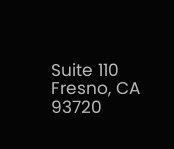Suite 110
Fresno, CA 93720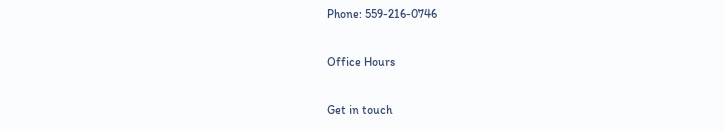Phone: 559-216-0746

Office Hours

Get in touch